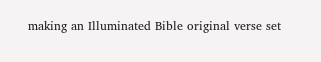making an Illuminated Bible original verse set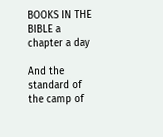BOOKS IN THE BIBLE a chapter a day

And the standard of the camp of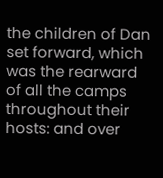the children of Dan set forward, which was the rearward of all the camps throughout their hosts: and over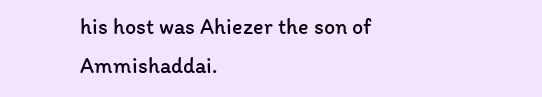his host was Ahiezer the son of Ammishaddai.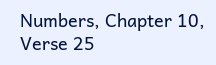Numbers, Chapter 10, Verse 25